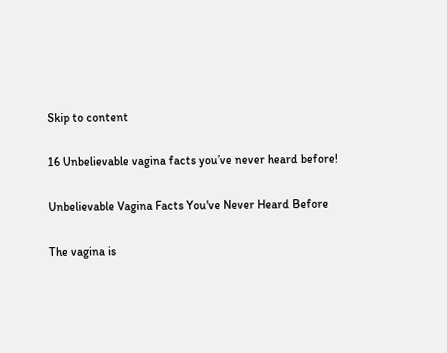Skip to content

16 Unbelievable vagina facts you’ve never heard before!

Unbelievable Vagina Facts You've Never Heard Before

The vagina is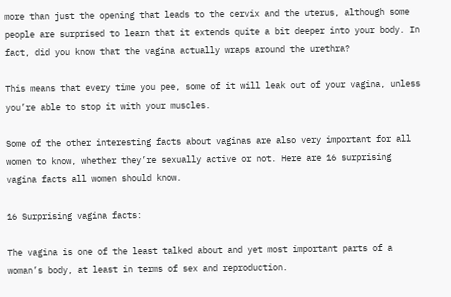more than just the opening that leads to the cervix and the uterus, although some people are surprised to learn that it extends quite a bit deeper into your body. In fact, did you know that the vagina actually wraps around the urethra?

This means that every time you pee, some of it will leak out of your vagina, unless you’re able to stop it with your muscles.

Some of the other interesting facts about vaginas are also very important for all women to know, whether they’re sexually active or not. Here are 16 surprising vagina facts all women should know.

16 Surprising vagina facts:

The vagina is one of the least talked about and yet most important parts of a woman’s body, at least in terms of sex and reproduction.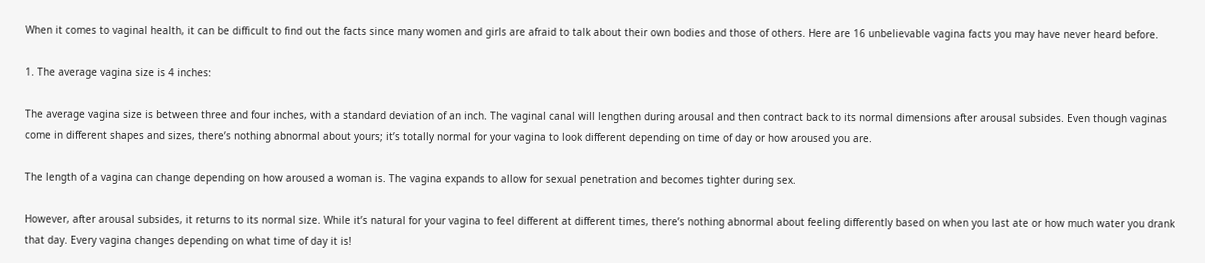When it comes to vaginal health, it can be difficult to find out the facts since many women and girls are afraid to talk about their own bodies and those of others. Here are 16 unbelievable vagina facts you may have never heard before.

1. The average vagina size is 4 inches:

The average vagina size is between three and four inches, with a standard deviation of an inch. The vaginal canal will lengthen during arousal and then contract back to its normal dimensions after arousal subsides. Even though vaginas come in different shapes and sizes, there’s nothing abnormal about yours; it’s totally normal for your vagina to look different depending on time of day or how aroused you are.

The length of a vagina can change depending on how aroused a woman is. The vagina expands to allow for sexual penetration and becomes tighter during sex.

However, after arousal subsides, it returns to its normal size. While it’s natural for your vagina to feel different at different times, there’s nothing abnormal about feeling differently based on when you last ate or how much water you drank that day. Every vagina changes depending on what time of day it is!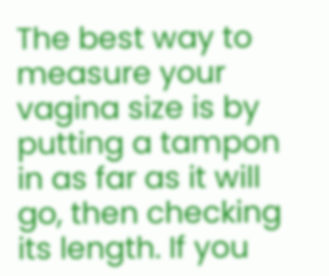The best way to measure your vagina size is by putting a tampon in as far as it will go, then checking its length. If you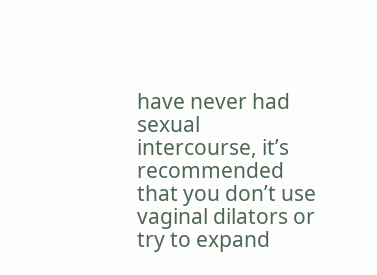have never had sexual intercourse, it’s recommended that you don’t use vaginal dilators or try to expand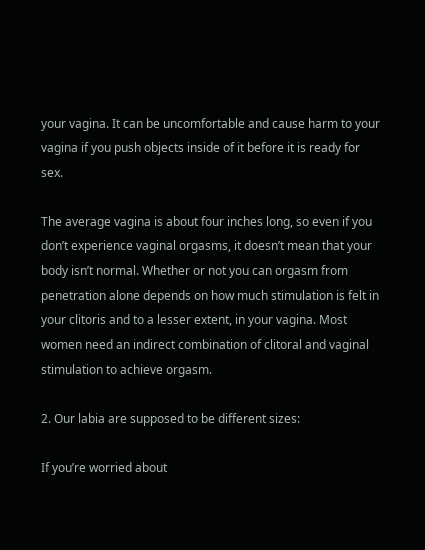your vagina. It can be uncomfortable and cause harm to your vagina if you push objects inside of it before it is ready for sex.

The average vagina is about four inches long, so even if you don’t experience vaginal orgasms, it doesn’t mean that your body isn’t normal. Whether or not you can orgasm from penetration alone depends on how much stimulation is felt in your clitoris and to a lesser extent, in your vagina. Most women need an indirect combination of clitoral and vaginal stimulation to achieve orgasm.

2. Our labia are supposed to be different sizes:

If you’re worried about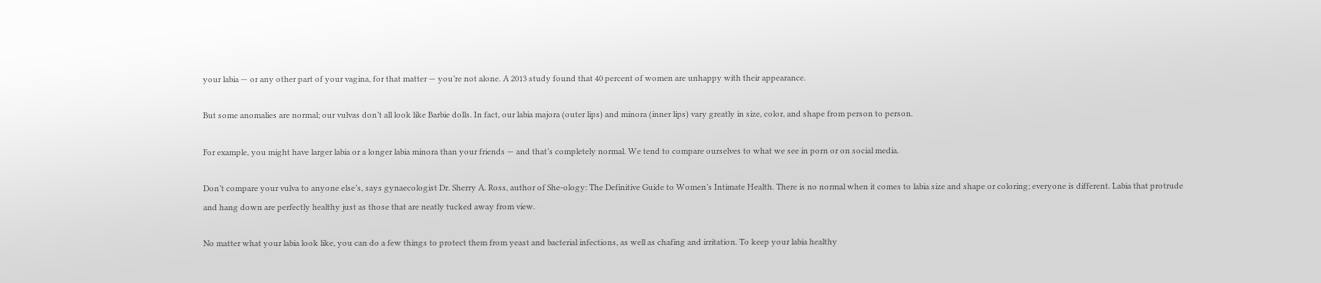your labia — or any other part of your vagina, for that matter — you’re not alone. A 2013 study found that 40 percent of women are unhappy with their appearance.

But some anomalies are normal; our vulvas don’t all look like Barbie dolls. In fact, our labia majora (outer lips) and minora (inner lips) vary greatly in size, color, and shape from person to person.

For example, you might have larger labia or a longer labia minora than your friends — and that’s completely normal. We tend to compare ourselves to what we see in porn or on social media.

Don’t compare your vulva to anyone else’s, says gynaecologist Dr. Sherry A. Ross, author of She-ology: The Definitive Guide to Women’s Intimate Health. There is no normal when it comes to labia size and shape or coloring; everyone is different. Labia that protrude and hang down are perfectly healthy just as those that are neatly tucked away from view.

No matter what your labia look like, you can do a few things to protect them from yeast and bacterial infections, as well as chafing and irritation. To keep your labia healthy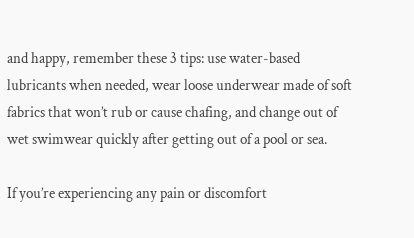and happy, remember these 3 tips: use water-based lubricants when needed, wear loose underwear made of soft fabrics that won’t rub or cause chafing, and change out of wet swimwear quickly after getting out of a pool or sea.

If you’re experiencing any pain or discomfort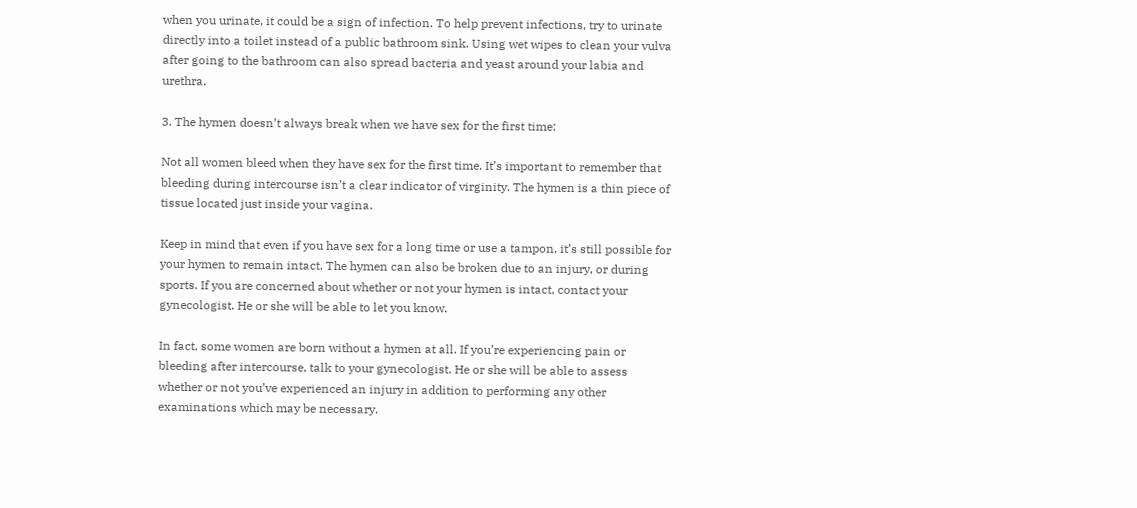when you urinate, it could be a sign of infection. To help prevent infections, try to urinate directly into a toilet instead of a public bathroom sink. Using wet wipes to clean your vulva after going to the bathroom can also spread bacteria and yeast around your labia and urethra.

3. The hymen doesn’t always break when we have sex for the first time:

Not all women bleed when they have sex for the first time. It’s important to remember that bleeding during intercourse isn’t a clear indicator of virginity. The hymen is a thin piece of tissue located just inside your vagina.

Keep in mind that even if you have sex for a long time or use a tampon, it’s still possible for your hymen to remain intact. The hymen can also be broken due to an injury, or during sports. If you are concerned about whether or not your hymen is intact, contact your gynecologist. He or she will be able to let you know.

In fact, some women are born without a hymen at all. If you’re experiencing pain or bleeding after intercourse, talk to your gynecologist. He or she will be able to assess whether or not you’ve experienced an injury in addition to performing any other examinations which may be necessary.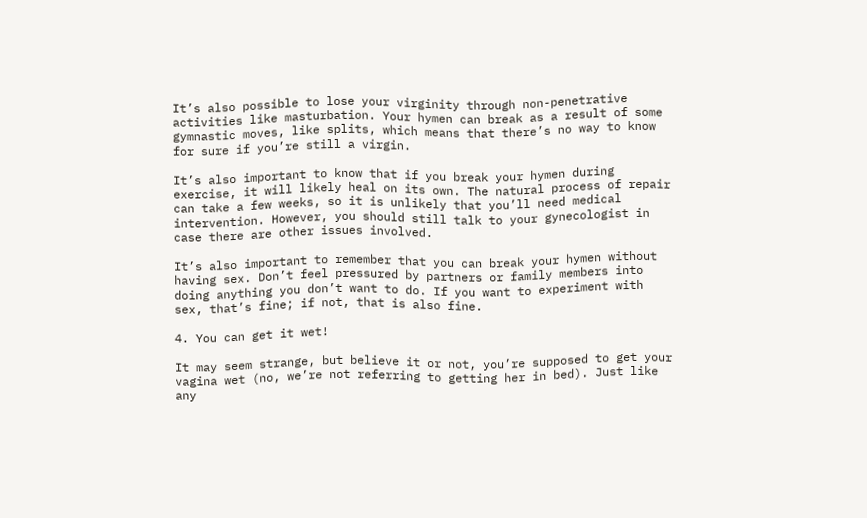It’s also possible to lose your virginity through non-penetrative activities like masturbation. Your hymen can break as a result of some gymnastic moves, like splits, which means that there’s no way to know for sure if you’re still a virgin.

It’s also important to know that if you break your hymen during exercise, it will likely heal on its own. The natural process of repair can take a few weeks, so it is unlikely that you’ll need medical intervention. However, you should still talk to your gynecologist in case there are other issues involved.

It’s also important to remember that you can break your hymen without having sex. Don’t feel pressured by partners or family members into doing anything you don’t want to do. If you want to experiment with sex, that’s fine; if not, that is also fine.

4. You can get it wet!

It may seem strange, but believe it or not, you’re supposed to get your vagina wet (no, we’re not referring to getting her in bed). Just like any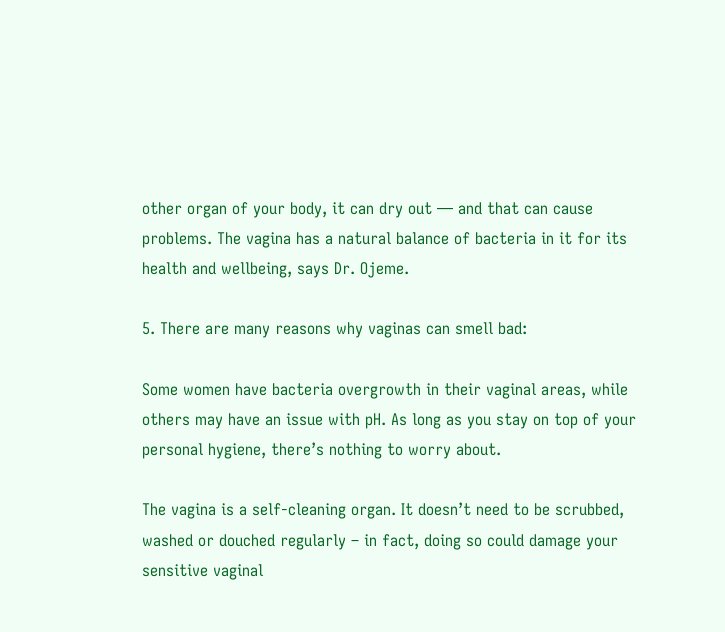other organ of your body, it can dry out — and that can cause problems. The vagina has a natural balance of bacteria in it for its health and wellbeing, says Dr. Ojeme.

5. There are many reasons why vaginas can smell bad:

Some women have bacteria overgrowth in their vaginal areas, while others may have an issue with pH. As long as you stay on top of your personal hygiene, there’s nothing to worry about.

The vagina is a self-cleaning organ. It doesn’t need to be scrubbed, washed or douched regularly – in fact, doing so could damage your sensitive vaginal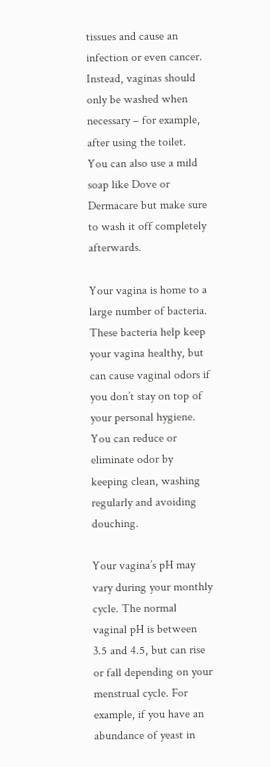tissues and cause an infection or even cancer. Instead, vaginas should only be washed when necessary – for example, after using the toilet. You can also use a mild soap like Dove or Dermacare but make sure to wash it off completely afterwards.

Your vagina is home to a large number of bacteria. These bacteria help keep your vagina healthy, but can cause vaginal odors if you don’t stay on top of your personal hygiene. You can reduce or eliminate odor by keeping clean, washing regularly and avoiding douching.

Your vagina’s pH may vary during your monthly cycle. The normal vaginal pH is between 3.5 and 4.5, but can rise or fall depending on your menstrual cycle. For example, if you have an abundance of yeast in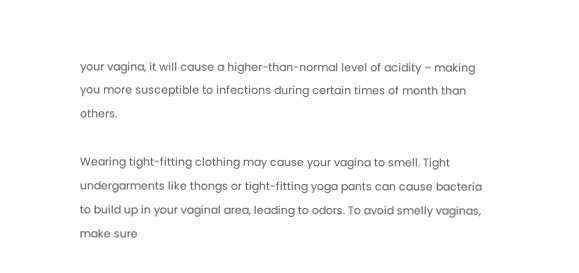your vagina, it will cause a higher-than-normal level of acidity – making you more susceptible to infections during certain times of month than others.

Wearing tight-fitting clothing may cause your vagina to smell. Tight undergarments like thongs or tight-fitting yoga pants can cause bacteria to build up in your vaginal area, leading to odors. To avoid smelly vaginas, make sure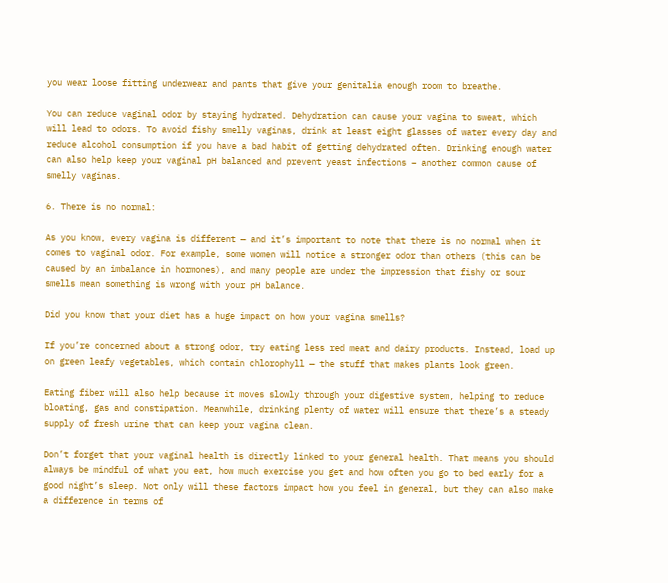you wear loose fitting underwear and pants that give your genitalia enough room to breathe.

You can reduce vaginal odor by staying hydrated. Dehydration can cause your vagina to sweat, which will lead to odors. To avoid fishy smelly vaginas, drink at least eight glasses of water every day and reduce alcohol consumption if you have a bad habit of getting dehydrated often. Drinking enough water can also help keep your vaginal pH balanced and prevent yeast infections – another common cause of smelly vaginas.

6. There is no normal:

As you know, every vagina is different — and it’s important to note that there is no normal when it comes to vaginal odor. For example, some women will notice a stronger odor than others (this can be caused by an imbalance in hormones), and many people are under the impression that fishy or sour smells mean something is wrong with your pH balance.

Did you know that your diet has a huge impact on how your vagina smells?

If you’re concerned about a strong odor, try eating less red meat and dairy products. Instead, load up on green leafy vegetables, which contain chlorophyll — the stuff that makes plants look green.

Eating fiber will also help because it moves slowly through your digestive system, helping to reduce bloating, gas and constipation. Meanwhile, drinking plenty of water will ensure that there’s a steady supply of fresh urine that can keep your vagina clean.

Don’t forget that your vaginal health is directly linked to your general health. That means you should always be mindful of what you eat, how much exercise you get and how often you go to bed early for a good night’s sleep. Not only will these factors impact how you feel in general, but they can also make a difference in terms of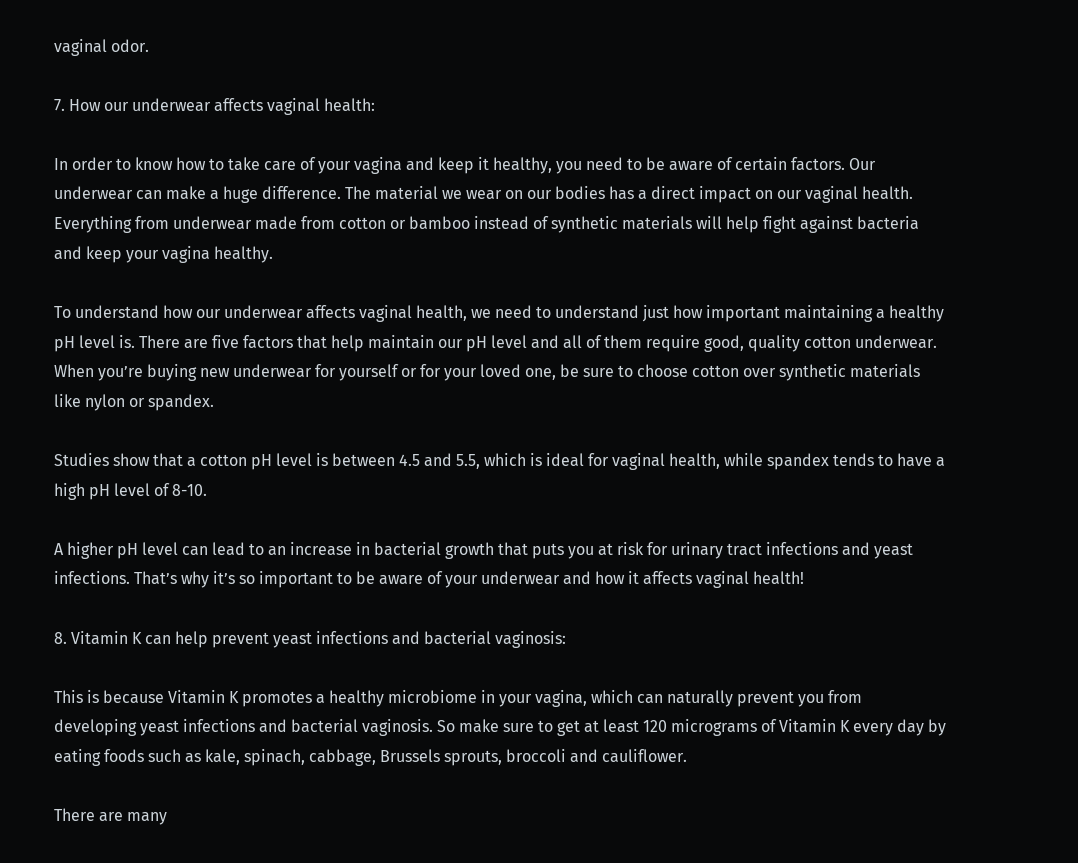vaginal odor.

7. How our underwear affects vaginal health:

In order to know how to take care of your vagina and keep it healthy, you need to be aware of certain factors. Our underwear can make a huge difference. The material we wear on our bodies has a direct impact on our vaginal health. Everything from underwear made from cotton or bamboo instead of synthetic materials will help fight against bacteria and keep your vagina healthy.

To understand how our underwear affects vaginal health, we need to understand just how important maintaining a healthy pH level is. There are five factors that help maintain our pH level and all of them require good, quality cotton underwear. When you’re buying new underwear for yourself or for your loved one, be sure to choose cotton over synthetic materials like nylon or spandex.

Studies show that a cotton pH level is between 4.5 and 5.5, which is ideal for vaginal health, while spandex tends to have a high pH level of 8-10.

A higher pH level can lead to an increase in bacterial growth that puts you at risk for urinary tract infections and yeast infections. That’s why it’s so important to be aware of your underwear and how it affects vaginal health!

8. Vitamin K can help prevent yeast infections and bacterial vaginosis:

This is because Vitamin K promotes a healthy microbiome in your vagina, which can naturally prevent you from developing yeast infections and bacterial vaginosis. So make sure to get at least 120 micrograms of Vitamin K every day by eating foods such as kale, spinach, cabbage, Brussels sprouts, broccoli and cauliflower.

There are many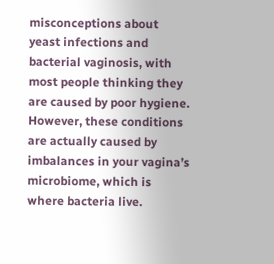misconceptions about yeast infections and bacterial vaginosis, with most people thinking they are caused by poor hygiene. However, these conditions are actually caused by imbalances in your vagina’s microbiome, which is where bacteria live.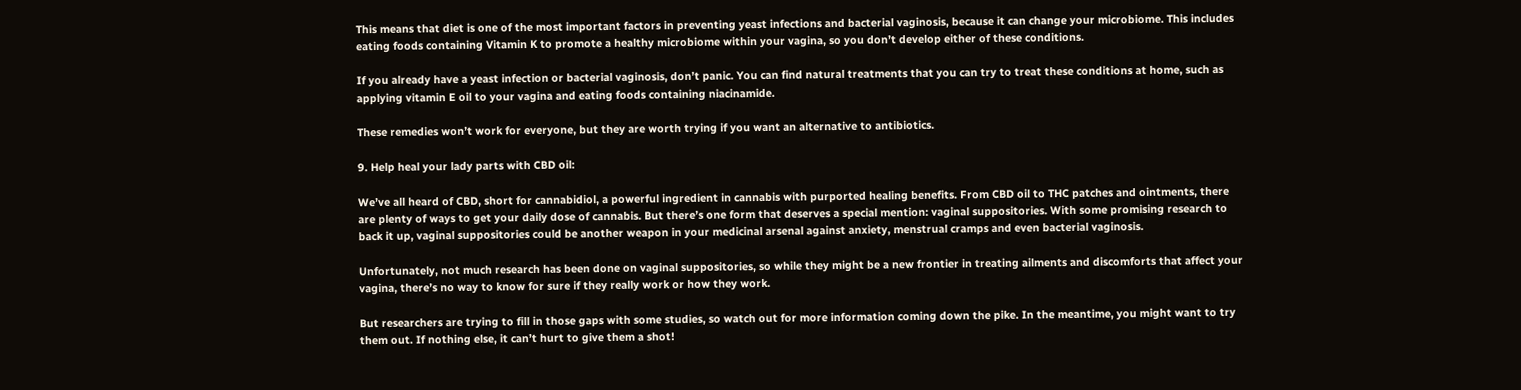This means that diet is one of the most important factors in preventing yeast infections and bacterial vaginosis, because it can change your microbiome. This includes eating foods containing Vitamin K to promote a healthy microbiome within your vagina, so you don’t develop either of these conditions.

If you already have a yeast infection or bacterial vaginosis, don’t panic. You can find natural treatments that you can try to treat these conditions at home, such as applying vitamin E oil to your vagina and eating foods containing niacinamide.

These remedies won’t work for everyone, but they are worth trying if you want an alternative to antibiotics.

9. Help heal your lady parts with CBD oil:

We’ve all heard of CBD, short for cannabidiol, a powerful ingredient in cannabis with purported healing benefits. From CBD oil to THC patches and ointments, there are plenty of ways to get your daily dose of cannabis. But there’s one form that deserves a special mention: vaginal suppositories. With some promising research to back it up, vaginal suppositories could be another weapon in your medicinal arsenal against anxiety, menstrual cramps and even bacterial vaginosis.

Unfortunately, not much research has been done on vaginal suppositories, so while they might be a new frontier in treating ailments and discomforts that affect your vagina, there’s no way to know for sure if they really work or how they work.

But researchers are trying to fill in those gaps with some studies, so watch out for more information coming down the pike. In the meantime, you might want to try them out. If nothing else, it can’t hurt to give them a shot!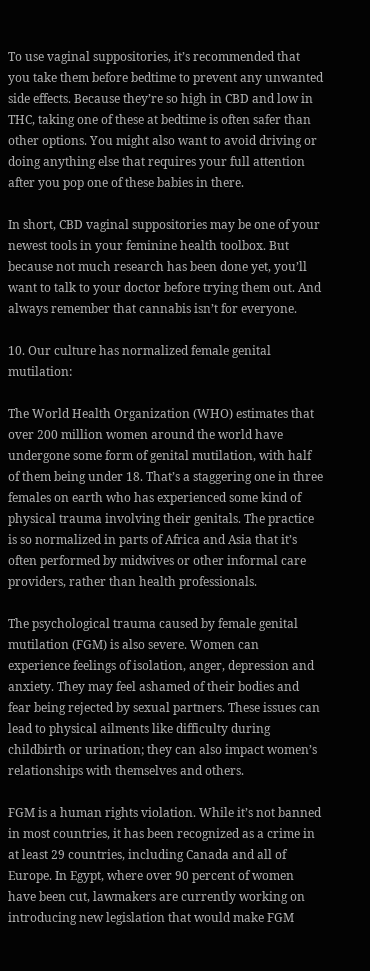To use vaginal suppositories, it’s recommended that you take them before bedtime to prevent any unwanted side effects. Because they’re so high in CBD and low in THC, taking one of these at bedtime is often safer than other options. You might also want to avoid driving or doing anything else that requires your full attention after you pop one of these babies in there.

In short, CBD vaginal suppositories may be one of your newest tools in your feminine health toolbox. But because not much research has been done yet, you’ll want to talk to your doctor before trying them out. And always remember that cannabis isn’t for everyone.

10. Our culture has normalized female genital mutilation:

The World Health Organization (WHO) estimates that over 200 million women around the world have undergone some form of genital mutilation, with half of them being under 18. That’s a staggering one in three females on earth who has experienced some kind of physical trauma involving their genitals. The practice is so normalized in parts of Africa and Asia that it’s often performed by midwives or other informal care providers, rather than health professionals.

The psychological trauma caused by female genital mutilation (FGM) is also severe. Women can experience feelings of isolation, anger, depression and anxiety. They may feel ashamed of their bodies and fear being rejected by sexual partners. These issues can lead to physical ailments like difficulty during childbirth or urination; they can also impact women’s relationships with themselves and others.

FGM is a human rights violation. While it’s not banned in most countries, it has been recognized as a crime in at least 29 countries, including Canada and all of Europe. In Egypt, where over 90 percent of women have been cut, lawmakers are currently working on introducing new legislation that would make FGM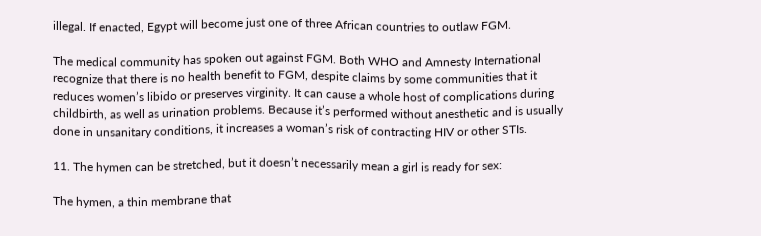illegal. If enacted, Egypt will become just one of three African countries to outlaw FGM.

The medical community has spoken out against FGM. Both WHO and Amnesty International recognize that there is no health benefit to FGM, despite claims by some communities that it reduces women’s libido or preserves virginity. It can cause a whole host of complications during childbirth, as well as urination problems. Because it’s performed without anesthetic and is usually done in unsanitary conditions, it increases a woman’s risk of contracting HIV or other STIs.

11. The hymen can be stretched, but it doesn’t necessarily mean a girl is ready for sex:

The hymen, a thin membrane that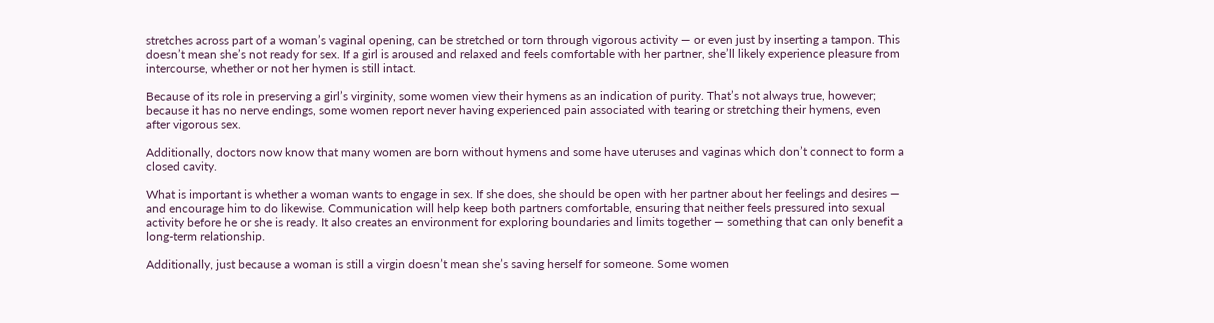stretches across part of a woman’s vaginal opening, can be stretched or torn through vigorous activity — or even just by inserting a tampon. This doesn’t mean she’s not ready for sex. If a girl is aroused and relaxed and feels comfortable with her partner, she’ll likely experience pleasure from intercourse, whether or not her hymen is still intact.

Because of its role in preserving a girl’s virginity, some women view their hymens as an indication of purity. That’s not always true, however; because it has no nerve endings, some women report never having experienced pain associated with tearing or stretching their hymens, even after vigorous sex.

Additionally, doctors now know that many women are born without hymens and some have uteruses and vaginas which don’t connect to form a closed cavity.

What is important is whether a woman wants to engage in sex. If she does, she should be open with her partner about her feelings and desires — and encourage him to do likewise. Communication will help keep both partners comfortable, ensuring that neither feels pressured into sexual activity before he or she is ready. It also creates an environment for exploring boundaries and limits together — something that can only benefit a long-term relationship.

Additionally, just because a woman is still a virgin doesn’t mean she’s saving herself for someone. Some women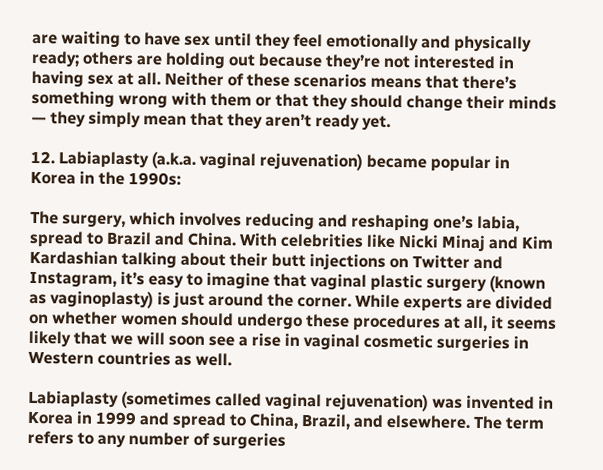are waiting to have sex until they feel emotionally and physically ready; others are holding out because they’re not interested in having sex at all. Neither of these scenarios means that there’s something wrong with them or that they should change their minds — they simply mean that they aren’t ready yet.

12. Labiaplasty (a.k.a. vaginal rejuvenation) became popular in Korea in the 1990s:

The surgery, which involves reducing and reshaping one’s labia, spread to Brazil and China. With celebrities like Nicki Minaj and Kim Kardashian talking about their butt injections on Twitter and Instagram, it’s easy to imagine that vaginal plastic surgery (known as vaginoplasty) is just around the corner. While experts are divided on whether women should undergo these procedures at all, it seems likely that we will soon see a rise in vaginal cosmetic surgeries in Western countries as well.

Labiaplasty (sometimes called vaginal rejuvenation) was invented in Korea in 1999 and spread to China, Brazil, and elsewhere. The term refers to any number of surgeries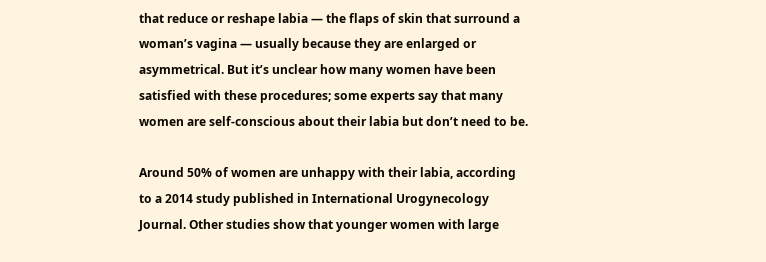that reduce or reshape labia — the flaps of skin that surround a woman’s vagina — usually because they are enlarged or asymmetrical. But it’s unclear how many women have been satisfied with these procedures; some experts say that many women are self-conscious about their labia but don’t need to be.

Around 50% of women are unhappy with their labia, according to a 2014 study published in International Urogynecology Journal. Other studies show that younger women with large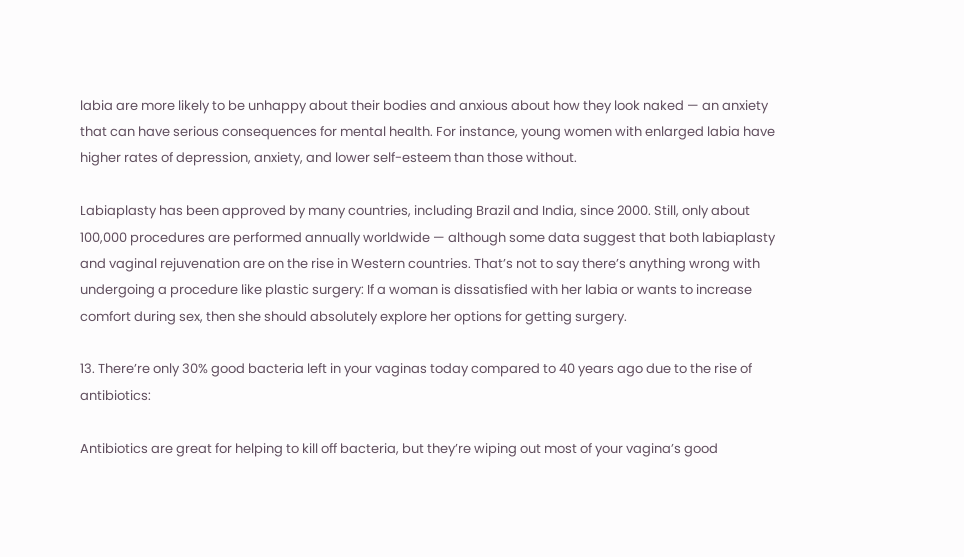labia are more likely to be unhappy about their bodies and anxious about how they look naked — an anxiety that can have serious consequences for mental health. For instance, young women with enlarged labia have higher rates of depression, anxiety, and lower self-esteem than those without.

Labiaplasty has been approved by many countries, including Brazil and India, since 2000. Still, only about 100,000 procedures are performed annually worldwide — although some data suggest that both labiaplasty and vaginal rejuvenation are on the rise in Western countries. That’s not to say there’s anything wrong with undergoing a procedure like plastic surgery: If a woman is dissatisfied with her labia or wants to increase comfort during sex, then she should absolutely explore her options for getting surgery.

13. There’re only 30% good bacteria left in your vaginas today compared to 40 years ago due to the rise of antibiotics:

Antibiotics are great for helping to kill off bacteria, but they’re wiping out most of your vagina’s good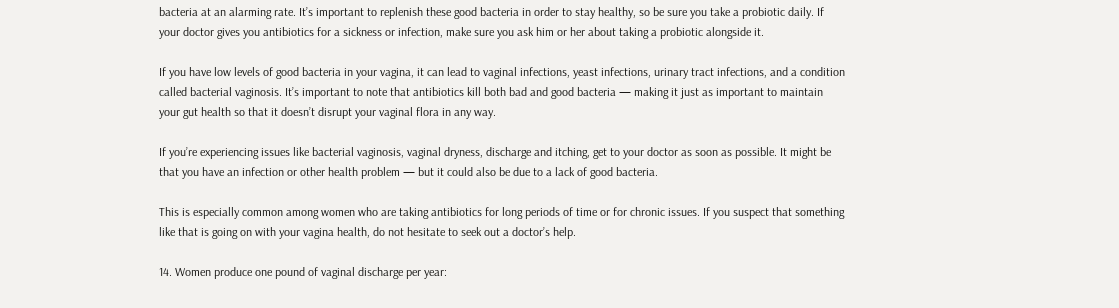bacteria at an alarming rate. It’s important to replenish these good bacteria in order to stay healthy, so be sure you take a probiotic daily. If your doctor gives you antibiotics for a sickness or infection, make sure you ask him or her about taking a probiotic alongside it.

If you have low levels of good bacteria in your vagina, it can lead to vaginal infections, yeast infections, urinary tract infections, and a condition called bacterial vaginosis. It’s important to note that antibiotics kill both bad and good bacteria — making it just as important to maintain your gut health so that it doesn’t disrupt your vaginal flora in any way.

If you’re experiencing issues like bacterial vaginosis, vaginal dryness, discharge and itching, get to your doctor as soon as possible. It might be that you have an infection or other health problem — but it could also be due to a lack of good bacteria.

This is especially common among women who are taking antibiotics for long periods of time or for chronic issues. If you suspect that something like that is going on with your vagina health, do not hesitate to seek out a doctor’s help.

14. Women produce one pound of vaginal discharge per year: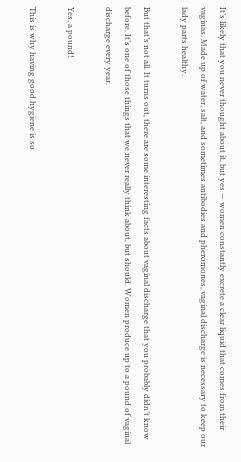It’s likely that you never thought about it, but yes — women constantly excrete a clear liquid that comes from their vaginas. Made up of water, salt, and sometimes antibodies and pheromones, vaginal discharge is necessary to keep our lady parts healthy.

But that’s not all. It turns out, there are some interesting facts about vaginal discharge that you probably didn’t know before. It’s one of those things that we never really think about, but should. Women produce up to a pound of vaginal discharge every year.

Yes, a pound!

This is why having good hygiene is so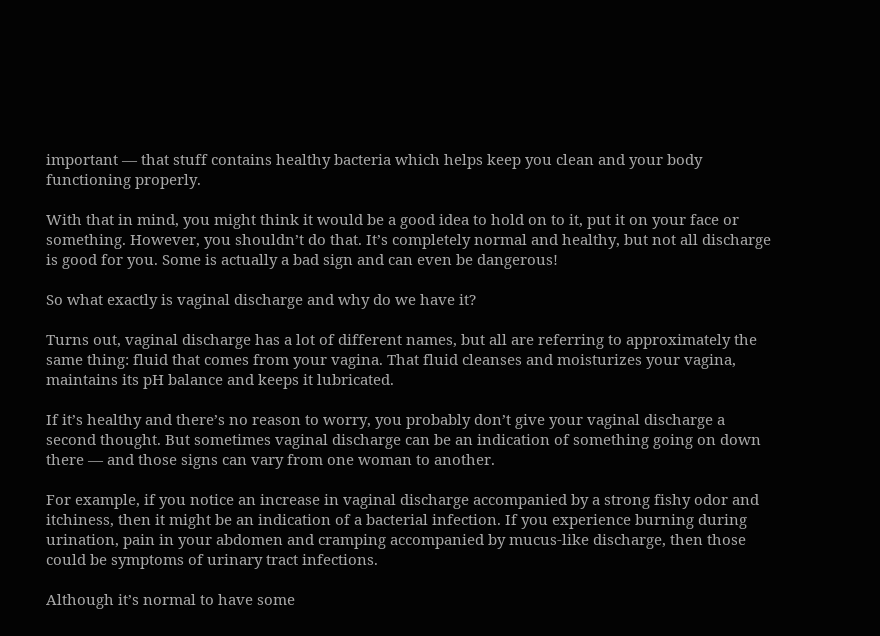important — that stuff contains healthy bacteria which helps keep you clean and your body functioning properly.

With that in mind, you might think it would be a good idea to hold on to it, put it on your face or something. However, you shouldn’t do that. It’s completely normal and healthy, but not all discharge is good for you. Some is actually a bad sign and can even be dangerous!

So what exactly is vaginal discharge and why do we have it?

Turns out, vaginal discharge has a lot of different names, but all are referring to approximately the same thing: fluid that comes from your vagina. That fluid cleanses and moisturizes your vagina, maintains its pH balance and keeps it lubricated.

If it’s healthy and there’s no reason to worry, you probably don’t give your vaginal discharge a second thought. But sometimes vaginal discharge can be an indication of something going on down there — and those signs can vary from one woman to another.

For example, if you notice an increase in vaginal discharge accompanied by a strong fishy odor and itchiness, then it might be an indication of a bacterial infection. If you experience burning during urination, pain in your abdomen and cramping accompanied by mucus-like discharge, then those could be symptoms of urinary tract infections.

Although it’s normal to have some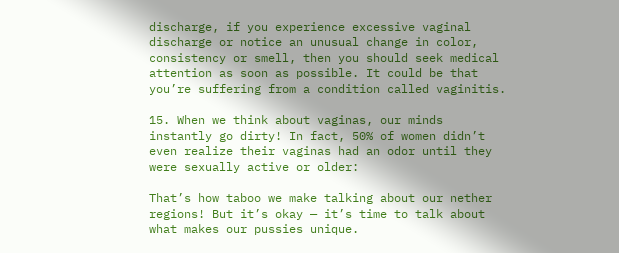discharge, if you experience excessive vaginal discharge or notice an unusual change in color, consistency or smell, then you should seek medical attention as soon as possible. It could be that you’re suffering from a condition called vaginitis.

15. When we think about vaginas, our minds instantly go dirty! In fact, 50% of women didn’t even realize their vaginas had an odor until they were sexually active or older:

That’s how taboo we make talking about our nether regions! But it’s okay — it’s time to talk about what makes our pussies unique.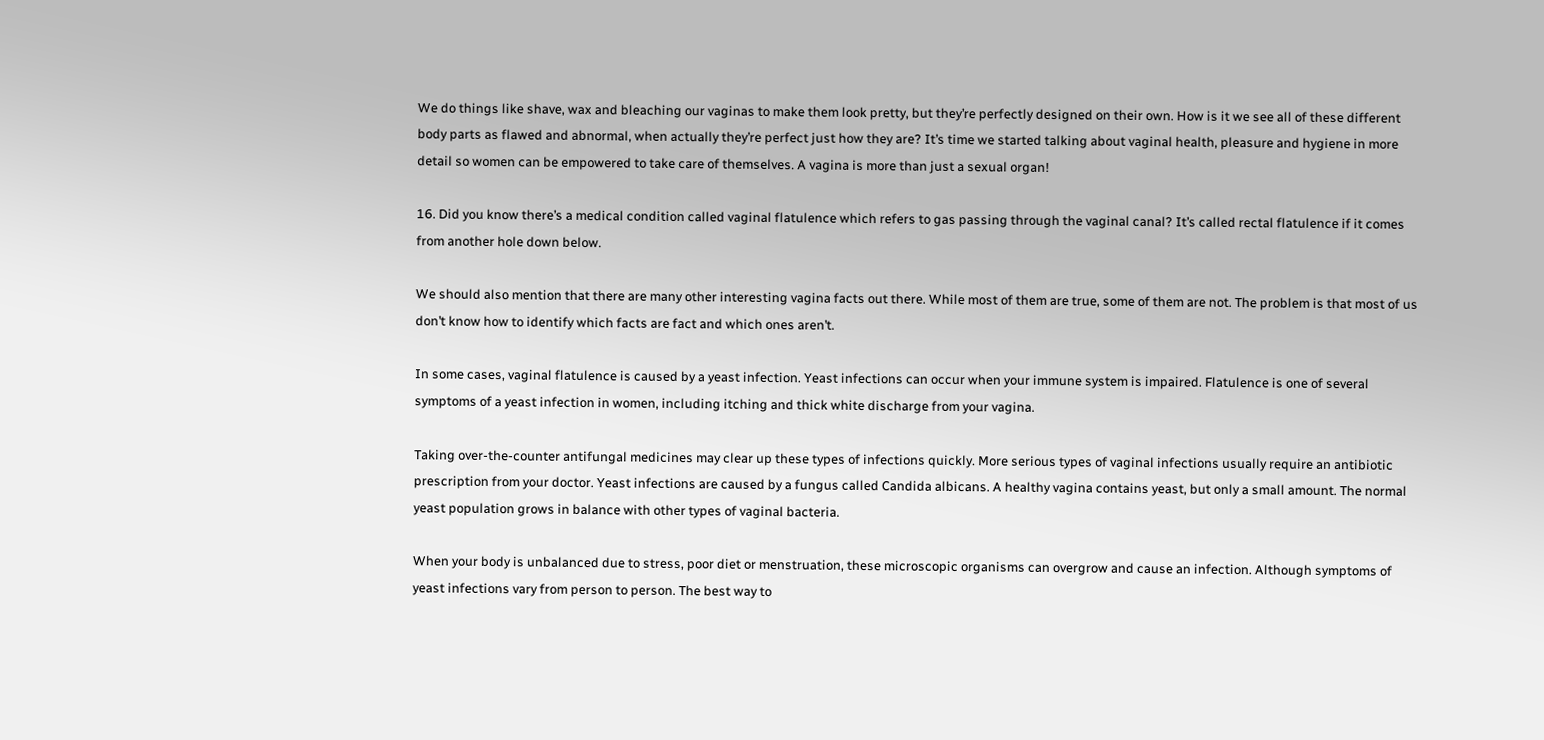We do things like shave, wax and bleaching our vaginas to make them look pretty, but they’re perfectly designed on their own. How is it we see all of these different body parts as flawed and abnormal, when actually they’re perfect just how they are? It’s time we started talking about vaginal health, pleasure and hygiene in more detail so women can be empowered to take care of themselves. A vagina is more than just a sexual organ!

16. Did you know there’s a medical condition called vaginal flatulence which refers to gas passing through the vaginal canal? It’s called rectal flatulence if it comes from another hole down below.

We should also mention that there are many other interesting vagina facts out there. While most of them are true, some of them are not. The problem is that most of us don’t know how to identify which facts are fact and which ones aren’t.

In some cases, vaginal flatulence is caused by a yeast infection. Yeast infections can occur when your immune system is impaired. Flatulence is one of several symptoms of a yeast infection in women, including itching and thick white discharge from your vagina.

Taking over-the-counter antifungal medicines may clear up these types of infections quickly. More serious types of vaginal infections usually require an antibiotic prescription from your doctor. Yeast infections are caused by a fungus called Candida albicans. A healthy vagina contains yeast, but only a small amount. The normal yeast population grows in balance with other types of vaginal bacteria.

When your body is unbalanced due to stress, poor diet or menstruation, these microscopic organisms can overgrow and cause an infection. Although symptoms of yeast infections vary from person to person. The best way to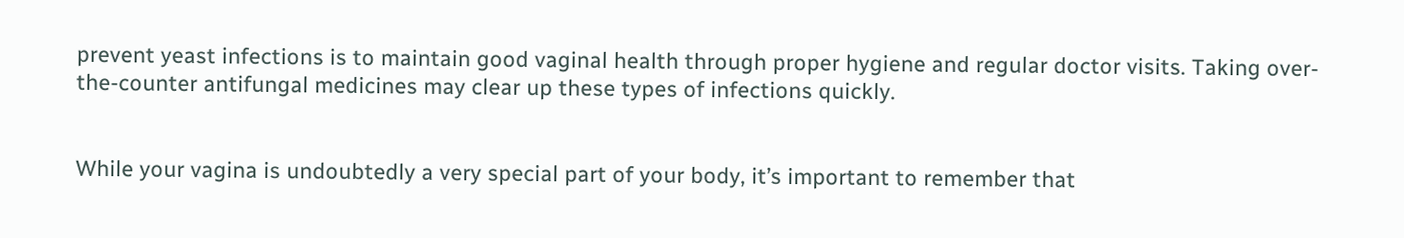prevent yeast infections is to maintain good vaginal health through proper hygiene and regular doctor visits. Taking over-the-counter antifungal medicines may clear up these types of infections quickly.


While your vagina is undoubtedly a very special part of your body, it’s important to remember that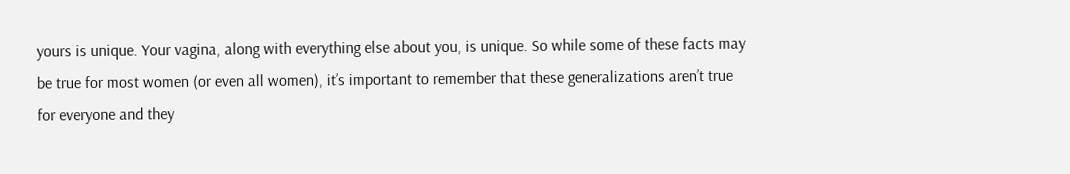yours is unique. Your vagina, along with everything else about you, is unique. So while some of these facts may be true for most women (or even all women), it’s important to remember that these generalizations aren’t true for everyone and they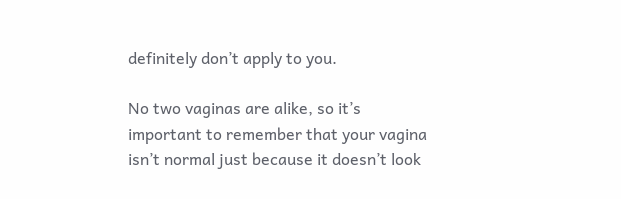definitely don’t apply to you.

No two vaginas are alike, so it’s important to remember that your vagina isn’t normal just because it doesn’t look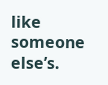like someone else’s.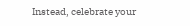Instead, celebrate your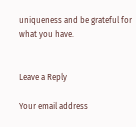uniqueness and be grateful for what you have.


Leave a Reply

Your email address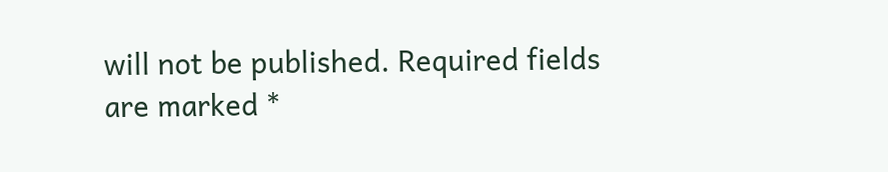will not be published. Required fields are marked *